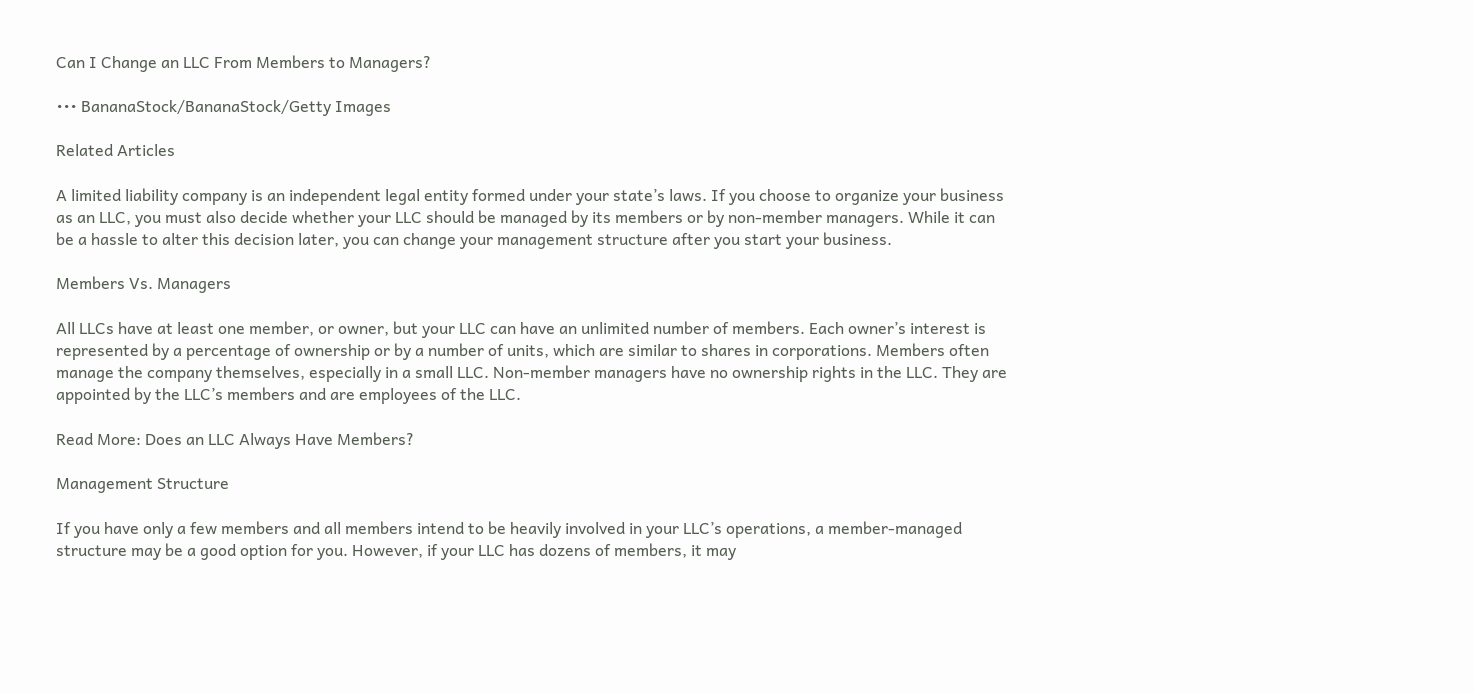Can I Change an LLC From Members to Managers?

••• BananaStock/BananaStock/Getty Images

Related Articles

A limited liability company is an independent legal entity formed under your state’s laws. If you choose to organize your business as an LLC, you must also decide whether your LLC should be managed by its members or by non-member managers. While it can be a hassle to alter this decision later, you can change your management structure after you start your business.

Members Vs. Managers

All LLCs have at least one member, or owner, but your LLC can have an unlimited number of members. Each owner’s interest is represented by a percentage of ownership or by a number of units, which are similar to shares in corporations. Members often manage the company themselves, especially in a small LLC. Non-member managers have no ownership rights in the LLC. They are appointed by the LLC’s members and are employees of the LLC.

Read More: Does an LLC Always Have Members?

Management Structure

If you have only a few members and all members intend to be heavily involved in your LLC’s operations, a member-managed structure may be a good option for you. However, if your LLC has dozens of members, it may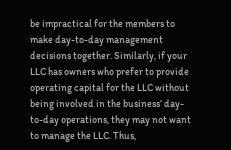be impractical for the members to make day-to-day management decisions together. Similarly, if your LLC has owners who prefer to provide operating capital for the LLC without being involved in the business’ day-to-day operations, they may not want to manage the LLC. Thus,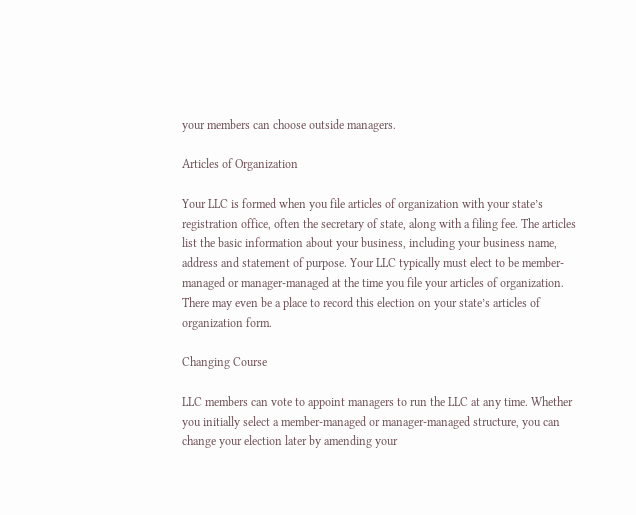your members can choose outside managers.

Articles of Organization

Your LLC is formed when you file articles of organization with your state’s registration office, often the secretary of state, along with a filing fee. The articles list the basic information about your business, including your business name, address and statement of purpose. Your LLC typically must elect to be member-managed or manager-managed at the time you file your articles of organization. There may even be a place to record this election on your state’s articles of organization form.

Changing Course

LLC members can vote to appoint managers to run the LLC at any time. Whether you initially select a member-managed or manager-managed structure, you can change your election later by amending your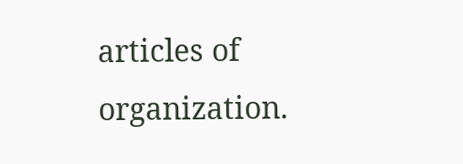articles of organization.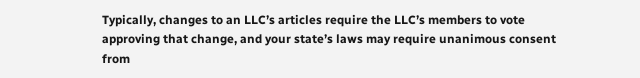Typically, changes to an LLC’s articles require the LLC’s members to vote approving that change, and your state’s laws may require unanimous consent from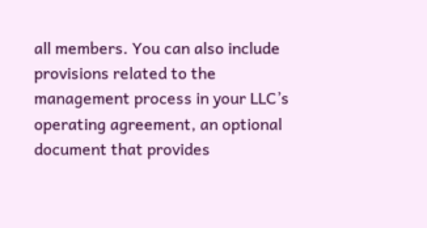all members. You can also include provisions related to the management process in your LLC’s operating agreement, an optional document that provides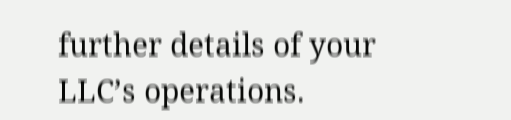further details of your LLC’s operations.